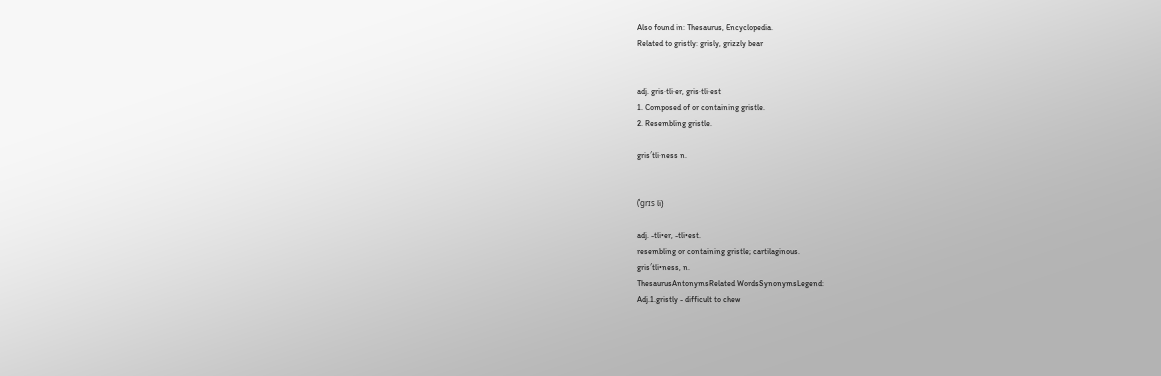Also found in: Thesaurus, Encyclopedia.
Related to gristly: grisly, grizzly bear


adj. gris·tli·er, gris·tli·est
1. Composed of or containing gristle.
2. Resembling gristle.

gris′tli·ness n.


(ˈgrɪs li)

adj. -tli•er, -tli•est.
resembling or containing gristle; cartilaginous.
gris′tli•ness, n.
ThesaurusAntonymsRelated WordsSynonymsLegend:
Adj.1.gristly - difficult to chew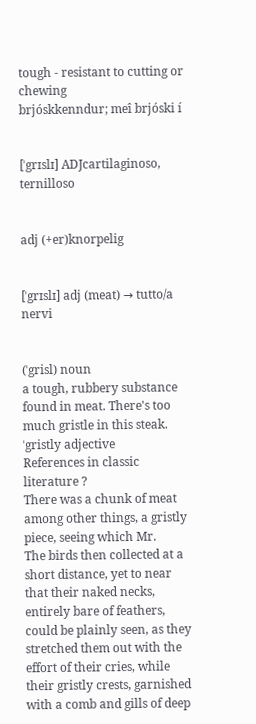tough - resistant to cutting or chewing
brjóskkenndur; meî brjóski í


[ˈgrɪslɪ] ADJcartilaginoso, ternilloso


adj (+er)knorpelig


[ˈgrɪslɪ] adj (meat) → tutto/a nervi


(ˈgrisl) noun
a tough, rubbery substance found in meat. There's too much gristle in this steak.
ˈgristly adjective
References in classic literature ?
There was a chunk of meat among other things, a gristly piece, seeing which Mr.
The birds then collected at a short distance, yet to near that their naked necks, entirely bare of feathers, could be plainly seen, as they stretched them out with the effort of their cries, while their gristly crests, garnished with a comb and gills of deep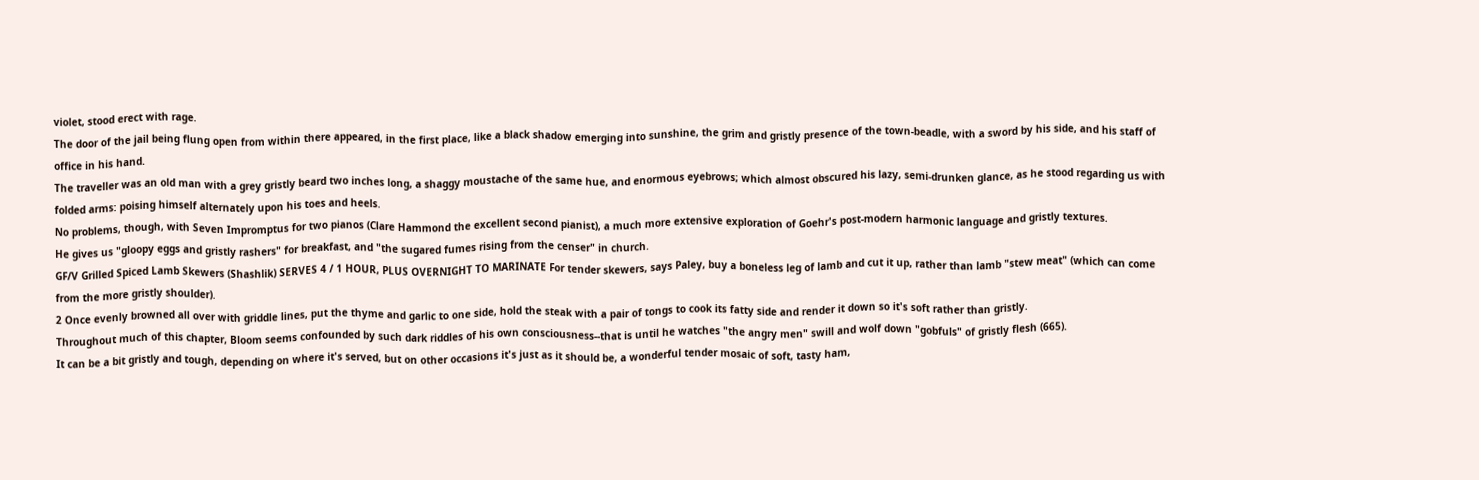violet, stood erect with rage.
The door of the jail being flung open from within there appeared, in the first place, like a black shadow emerging into sunshine, the grim and gristly presence of the town-beadle, with a sword by his side, and his staff of office in his hand.
The traveller was an old man with a grey gristly beard two inches long, a shaggy moustache of the same hue, and enormous eyebrows; which almost obscured his lazy, semi-drunken glance, as he stood regarding us with folded arms: poising himself alternately upon his toes and heels.
No problems, though, with Seven Impromptus for two pianos (Clare Hammond the excellent second pianist), a much more extensive exploration of Goehr's post-modern harmonic language and gristly textures.
He gives us "gloopy eggs and gristly rashers" for breakfast, and "the sugared fumes rising from the censer" in church.
GF/V Grilled Spiced Lamb Skewers (Shashlik) SERVES 4 / 1 HOUR, PLUS OVERNIGHT TO MARINATE For tender skewers, says Paley, buy a boneless leg of lamb and cut it up, rather than lamb "stew meat" (which can come from the more gristly shoulder).
2 Once evenly browned all over with griddle lines, put the thyme and garlic to one side, hold the steak with a pair of tongs to cook its fatty side and render it down so it's soft rather than gristly.
Throughout much of this chapter, Bloom seems confounded by such dark riddles of his own consciousness--that is until he watches "the angry men" swill and wolf down "gobfuls" of gristly flesh (665).
It can be a bit gristly and tough, depending on where it's served, but on other occasions it's just as it should be, a wonderful tender mosaic of soft, tasty ham,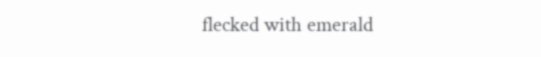flecked with emerald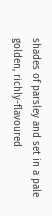shades of parsley and set in a pale golden, richly-flavoured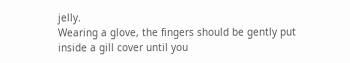jelly.
Wearing a glove, the fingers should be gently put inside a gill cover until you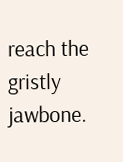reach the gristly jawbone.